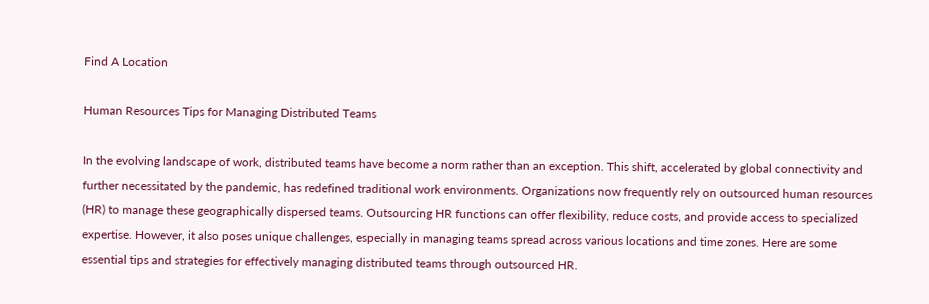Find A Location

Human Resources Tips for Managing Distributed Teams

In the evolving landscape of work, distributed teams have become a norm rather than an exception. This shift, accelerated by global connectivity and further necessitated by the pandemic, has redefined traditional work environments. Organizations now frequently rely on outsourced human resources (HR) to manage these geographically dispersed teams. Outsourcing HR functions can offer flexibility, reduce costs, and provide access to specialized expertise. However, it also poses unique challenges, especially in managing teams spread across various locations and time zones. Here are some essential tips and strategies for effectively managing distributed teams through outsourced HR.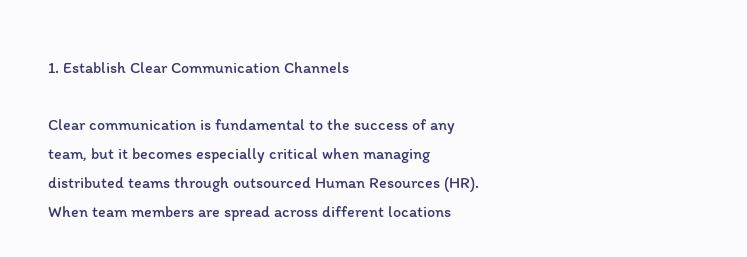1. Establish Clear Communication Channels

Clear communication is fundamental to the success of any team, but it becomes especially critical when managing distributed teams through outsourced Human Resources (HR). When team members are spread across different locations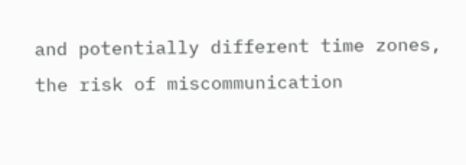and potentially different time zones, the risk of miscommunication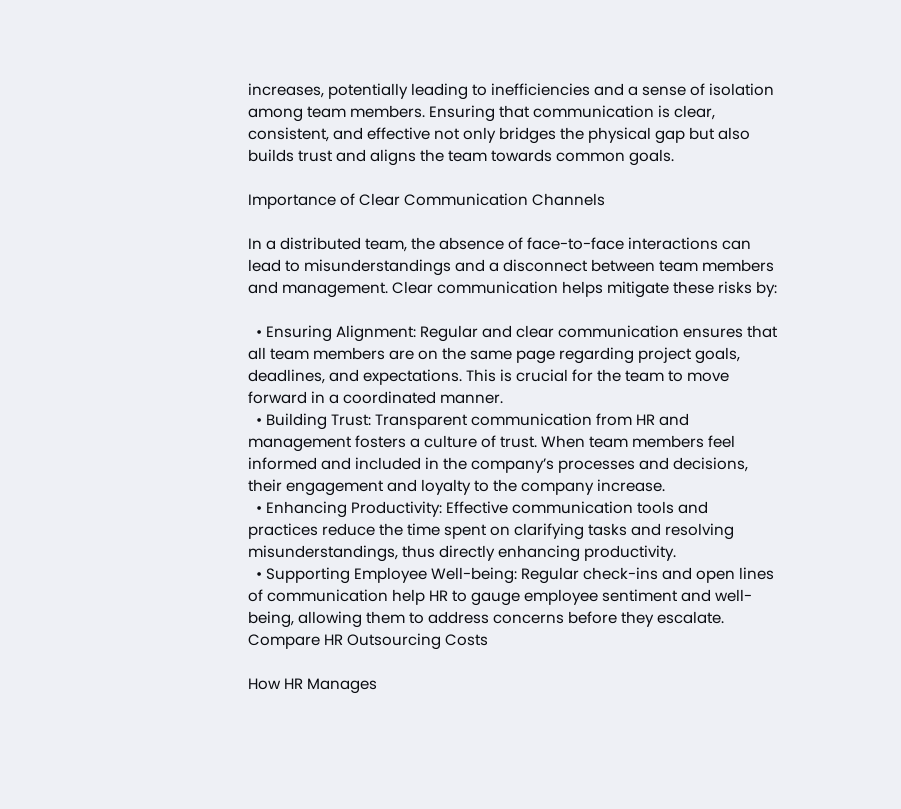increases, potentially leading to inefficiencies and a sense of isolation among team members. Ensuring that communication is clear, consistent, and effective not only bridges the physical gap but also builds trust and aligns the team towards common goals.

Importance of Clear Communication Channels

In a distributed team, the absence of face-to-face interactions can lead to misunderstandings and a disconnect between team members and management. Clear communication helps mitigate these risks by:

  • Ensuring Alignment: Regular and clear communication ensures that all team members are on the same page regarding project goals, deadlines, and expectations. This is crucial for the team to move forward in a coordinated manner.
  • Building Trust: Transparent communication from HR and management fosters a culture of trust. When team members feel informed and included in the company’s processes and decisions, their engagement and loyalty to the company increase.
  • Enhancing Productivity: Effective communication tools and practices reduce the time spent on clarifying tasks and resolving misunderstandings, thus directly enhancing productivity.
  • Supporting Employee Well-being: Regular check-ins and open lines of communication help HR to gauge employee sentiment and well-being, allowing them to address concerns before they escalate.
Compare HR Outsourcing Costs

How HR Manages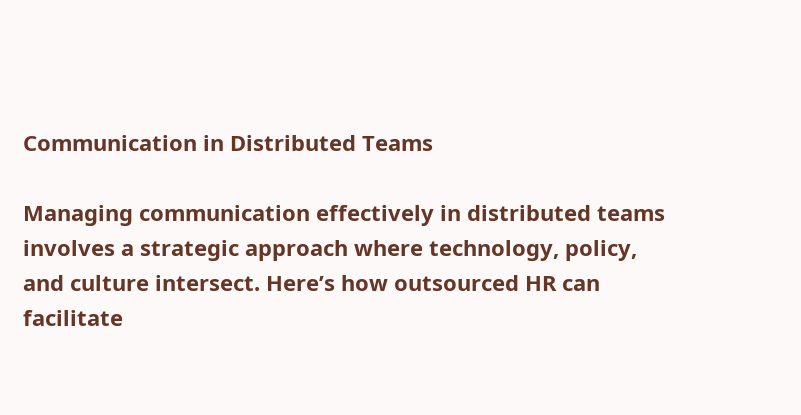Communication in Distributed Teams

Managing communication effectively in distributed teams involves a strategic approach where technology, policy, and culture intersect. Here’s how outsourced HR can facilitate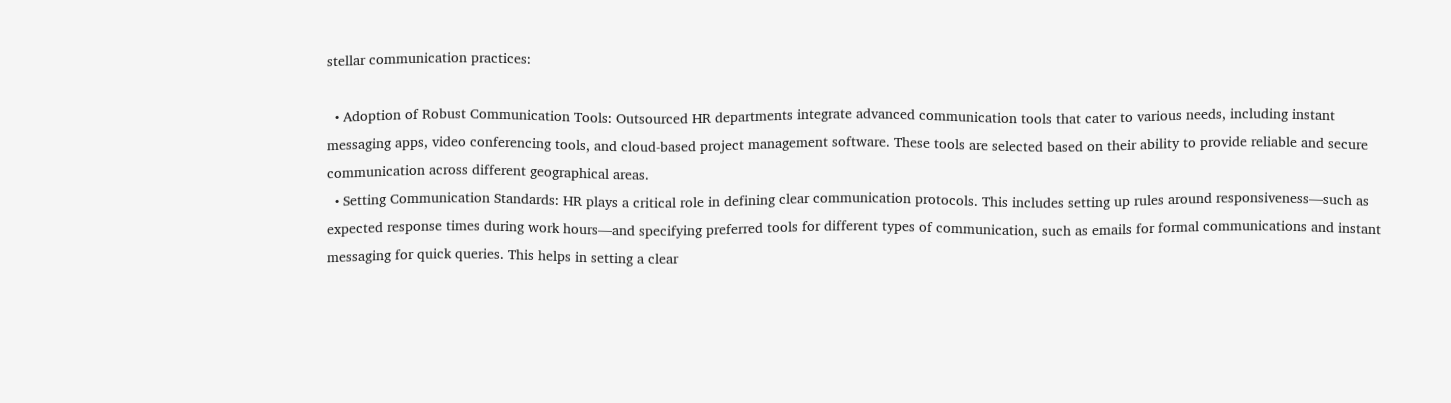stellar communication practices:

  • Adoption of Robust Communication Tools: Outsourced HR departments integrate advanced communication tools that cater to various needs, including instant messaging apps, video conferencing tools, and cloud-based project management software. These tools are selected based on their ability to provide reliable and secure communication across different geographical areas.
  • Setting Communication Standards: HR plays a critical role in defining clear communication protocols. This includes setting up rules around responsiveness—such as expected response times during work hours—and specifying preferred tools for different types of communication, such as emails for formal communications and instant messaging for quick queries. This helps in setting a clear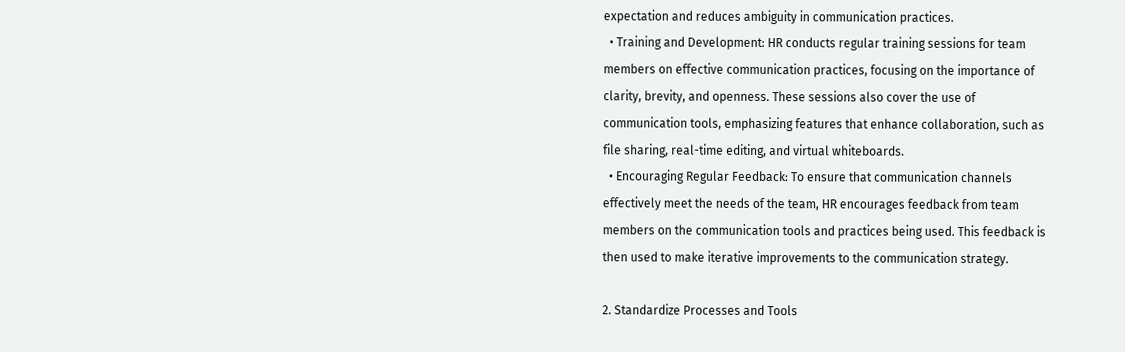expectation and reduces ambiguity in communication practices.
  • Training and Development: HR conducts regular training sessions for team members on effective communication practices, focusing on the importance of clarity, brevity, and openness. These sessions also cover the use of communication tools, emphasizing features that enhance collaboration, such as file sharing, real-time editing, and virtual whiteboards.
  • Encouraging Regular Feedback: To ensure that communication channels effectively meet the needs of the team, HR encourages feedback from team members on the communication tools and practices being used. This feedback is then used to make iterative improvements to the communication strategy.

2. Standardize Processes and Tools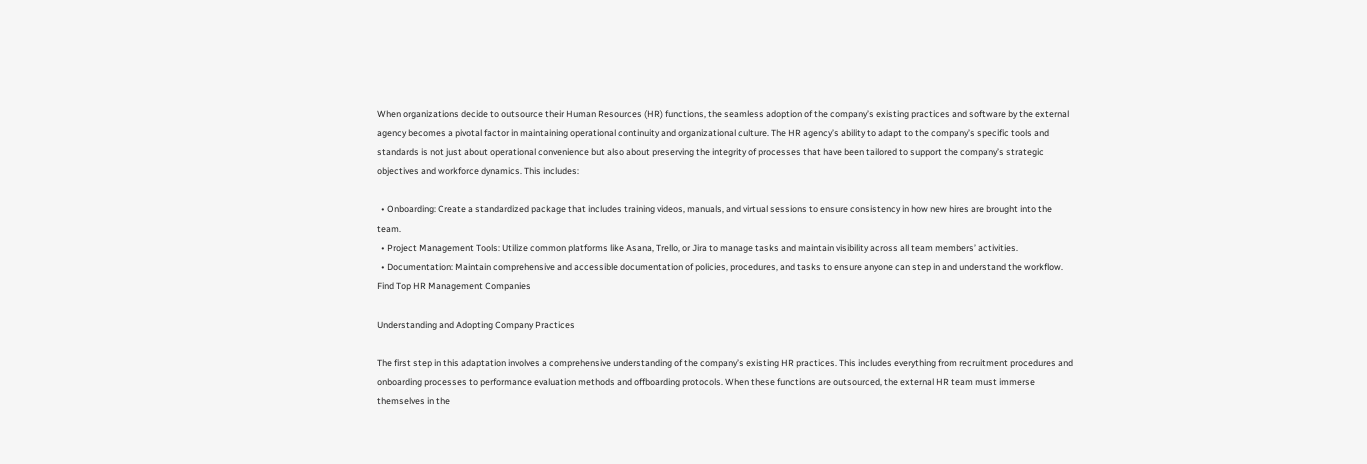When organizations decide to outsource their Human Resources (HR) functions, the seamless adoption of the company’s existing practices and software by the external agency becomes a pivotal factor in maintaining operational continuity and organizational culture. The HR agency’s ability to adapt to the company’s specific tools and standards is not just about operational convenience but also about preserving the integrity of processes that have been tailored to support the company’s strategic objectives and workforce dynamics. This includes:

  • Onboarding: Create a standardized package that includes training videos, manuals, and virtual sessions to ensure consistency in how new hires are brought into the team.
  • Project Management Tools: Utilize common platforms like Asana, Trello, or Jira to manage tasks and maintain visibility across all team members’ activities.
  • Documentation: Maintain comprehensive and accessible documentation of policies, procedures, and tasks to ensure anyone can step in and understand the workflow.
Find Top HR Management Companies

Understanding and Adopting Company Practices

The first step in this adaptation involves a comprehensive understanding of the company’s existing HR practices. This includes everything from recruitment procedures and onboarding processes to performance evaluation methods and offboarding protocols. When these functions are outsourced, the external HR team must immerse themselves in the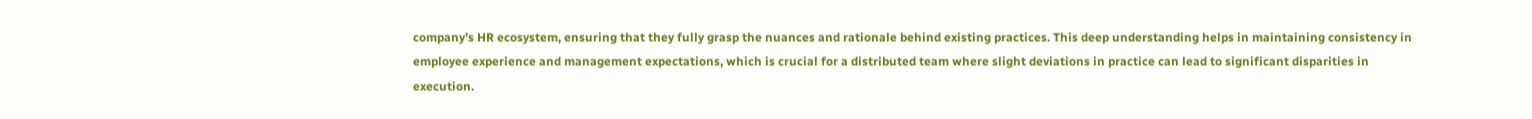company’s HR ecosystem, ensuring that they fully grasp the nuances and rationale behind existing practices. This deep understanding helps in maintaining consistency in employee experience and management expectations, which is crucial for a distributed team where slight deviations in practice can lead to significant disparities in execution.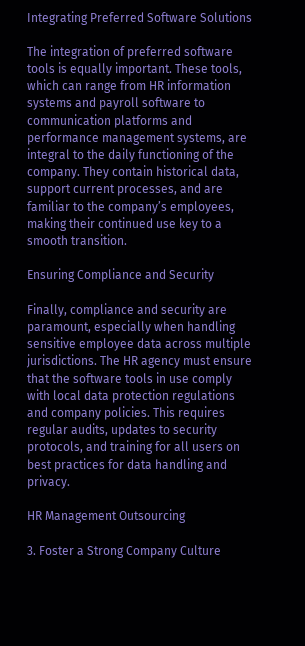Integrating Preferred Software Solutions

The integration of preferred software tools is equally important. These tools, which can range from HR information systems and payroll software to communication platforms and performance management systems, are integral to the daily functioning of the company. They contain historical data, support current processes, and are familiar to the company’s employees, making their continued use key to a smooth transition.

Ensuring Compliance and Security

Finally, compliance and security are paramount, especially when handling sensitive employee data across multiple jurisdictions. The HR agency must ensure that the software tools in use comply with local data protection regulations and company policies. This requires regular audits, updates to security protocols, and training for all users on best practices for data handling and privacy.

HR Management Outsourcing

3. Foster a Strong Company Culture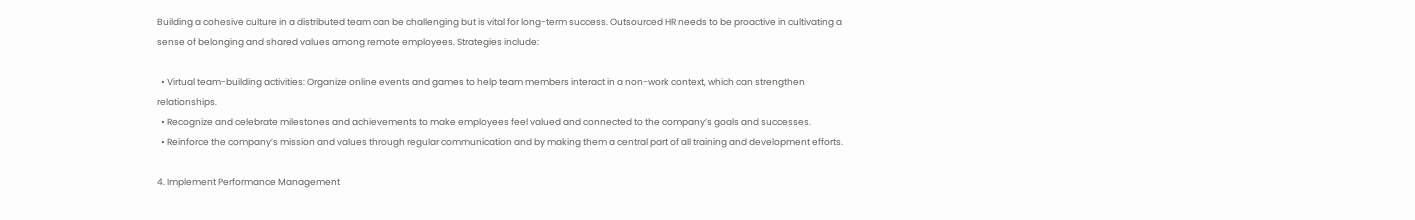Building a cohesive culture in a distributed team can be challenging but is vital for long-term success. Outsourced HR needs to be proactive in cultivating a sense of belonging and shared values among remote employees. Strategies include:

  • Virtual team-building activities: Organize online events and games to help team members interact in a non-work context, which can strengthen relationships.
  • Recognize and celebrate milestones and achievements to make employees feel valued and connected to the company’s goals and successes.
  • Reinforce the company’s mission and values through regular communication and by making them a central part of all training and development efforts.

4. Implement Performance Management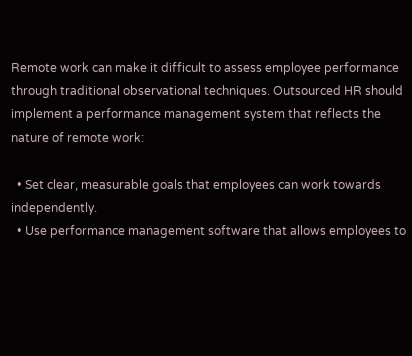Remote work can make it difficult to assess employee performance through traditional observational techniques. Outsourced HR should implement a performance management system that reflects the nature of remote work:

  • Set clear, measurable goals that employees can work towards independently.
  • Use performance management software that allows employees to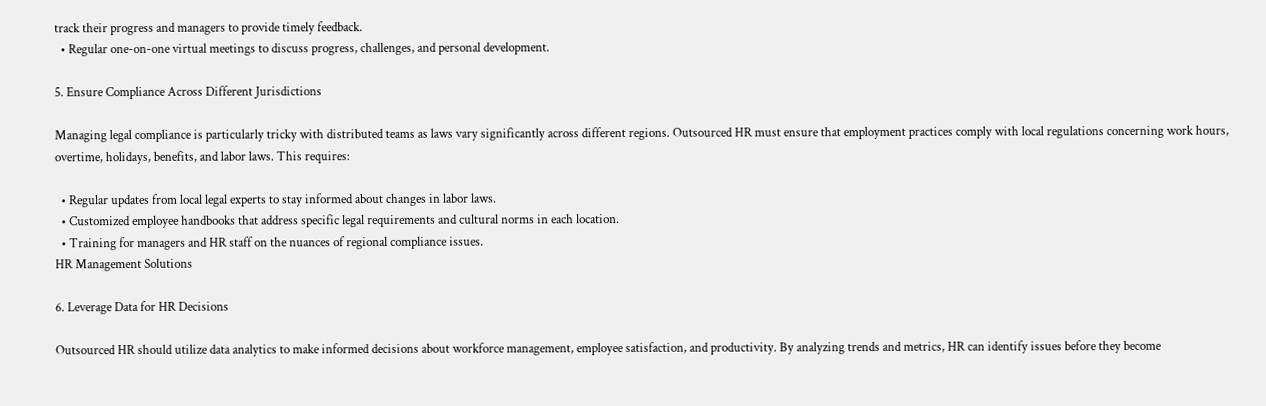track their progress and managers to provide timely feedback.
  • Regular one-on-one virtual meetings to discuss progress, challenges, and personal development.

5. Ensure Compliance Across Different Jurisdictions

Managing legal compliance is particularly tricky with distributed teams as laws vary significantly across different regions. Outsourced HR must ensure that employment practices comply with local regulations concerning work hours, overtime, holidays, benefits, and labor laws. This requires:

  • Regular updates from local legal experts to stay informed about changes in labor laws.
  • Customized employee handbooks that address specific legal requirements and cultural norms in each location.
  • Training for managers and HR staff on the nuances of regional compliance issues.
HR Management Solutions

6. Leverage Data for HR Decisions

Outsourced HR should utilize data analytics to make informed decisions about workforce management, employee satisfaction, and productivity. By analyzing trends and metrics, HR can identify issues before they become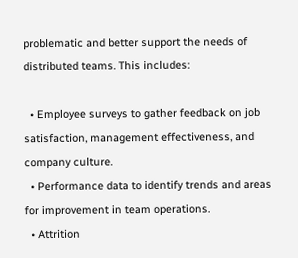problematic and better support the needs of distributed teams. This includes:

  • Employee surveys to gather feedback on job satisfaction, management effectiveness, and company culture.
  • Performance data to identify trends and areas for improvement in team operations.
  • Attrition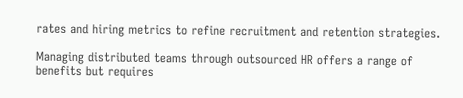rates and hiring metrics to refine recruitment and retention strategies.

Managing distributed teams through outsourced HR offers a range of benefits but requires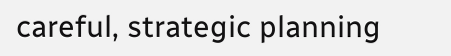careful, strategic planning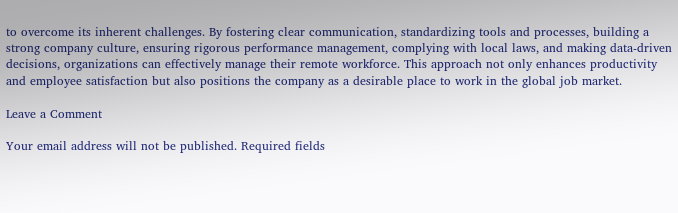to overcome its inherent challenges. By fostering clear communication, standardizing tools and processes, building a strong company culture, ensuring rigorous performance management, complying with local laws, and making data-driven decisions, organizations can effectively manage their remote workforce. This approach not only enhances productivity and employee satisfaction but also positions the company as a desirable place to work in the global job market.

Leave a Comment

Your email address will not be published. Required fields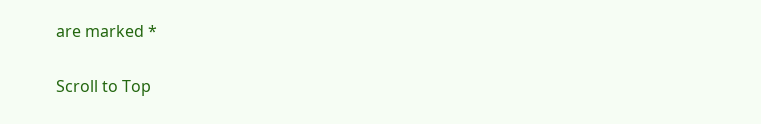are marked *

Scroll to Top